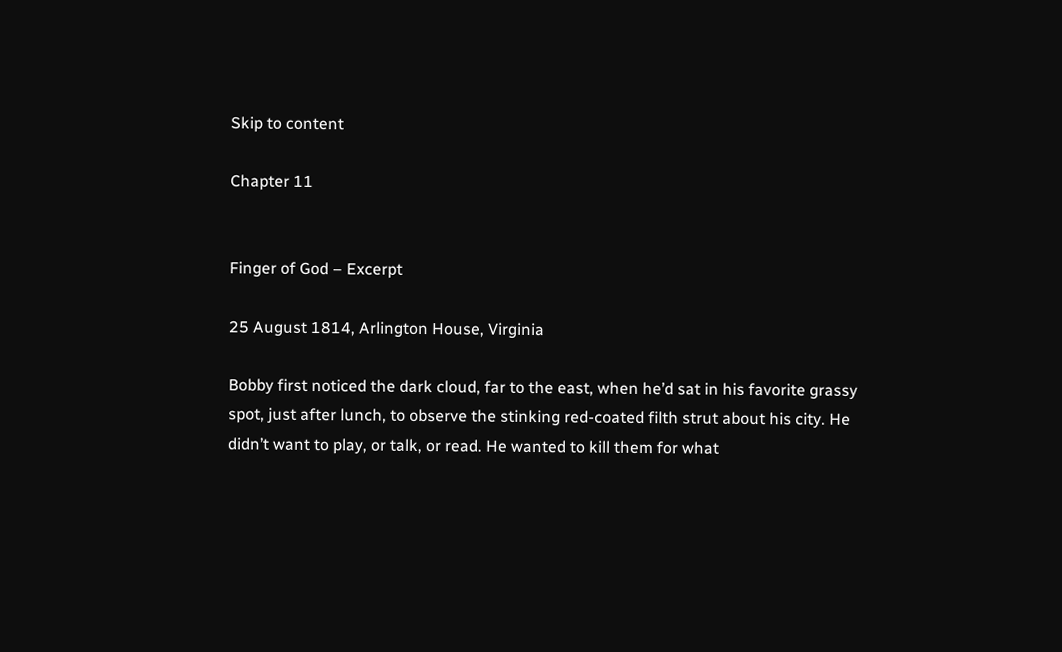Skip to content

Chapter 11


Finger of God – Excerpt

25 August 1814, Arlington House, Virginia

Bobby first noticed the dark cloud, far to the east, when he’d sat in his favorite grassy spot, just after lunch, to observe the stinking red-coated filth strut about his city. He didn’t want to play, or talk, or read. He wanted to kill them for what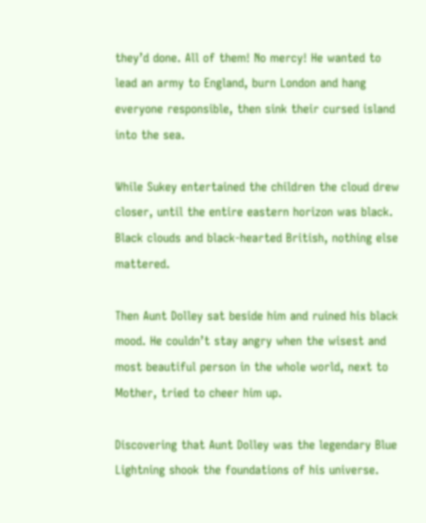they’d done. All of them! No mercy! He wanted to lead an army to England, burn London and hang everyone responsible, then sink their cursed island into the sea.

While Sukey entertained the children the cloud drew closer, until the entire eastern horizon was black. Black clouds and black-hearted British, nothing else mattered.

Then Aunt Dolley sat beside him and ruined his black mood. He couldn’t stay angry when the wisest and most beautiful person in the whole world, next to Mother, tried to cheer him up.

Discovering that Aunt Dolley was the legendary Blue Lightning shook the foundations of his universe.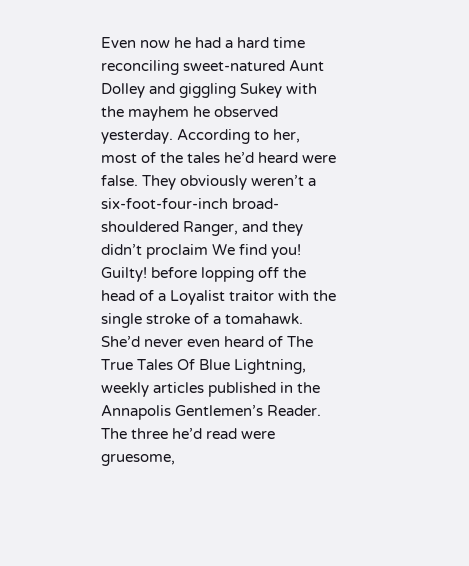Even now he had a hard time reconciling sweet-natured Aunt Dolley and giggling Sukey with the mayhem he observed yesterday. According to her, most of the tales he’d heard were false. They obviously weren’t a six-foot-four-inch broad-shouldered Ranger, and they didn’t proclaim We find you! Guilty! before lopping off the head of a Loyalist traitor with the single stroke of a tomahawk. She’d never even heard of The True Tales Of Blue Lightning, weekly articles published in the Annapolis Gentlemen’s Reader. The three he’d read were gruesome,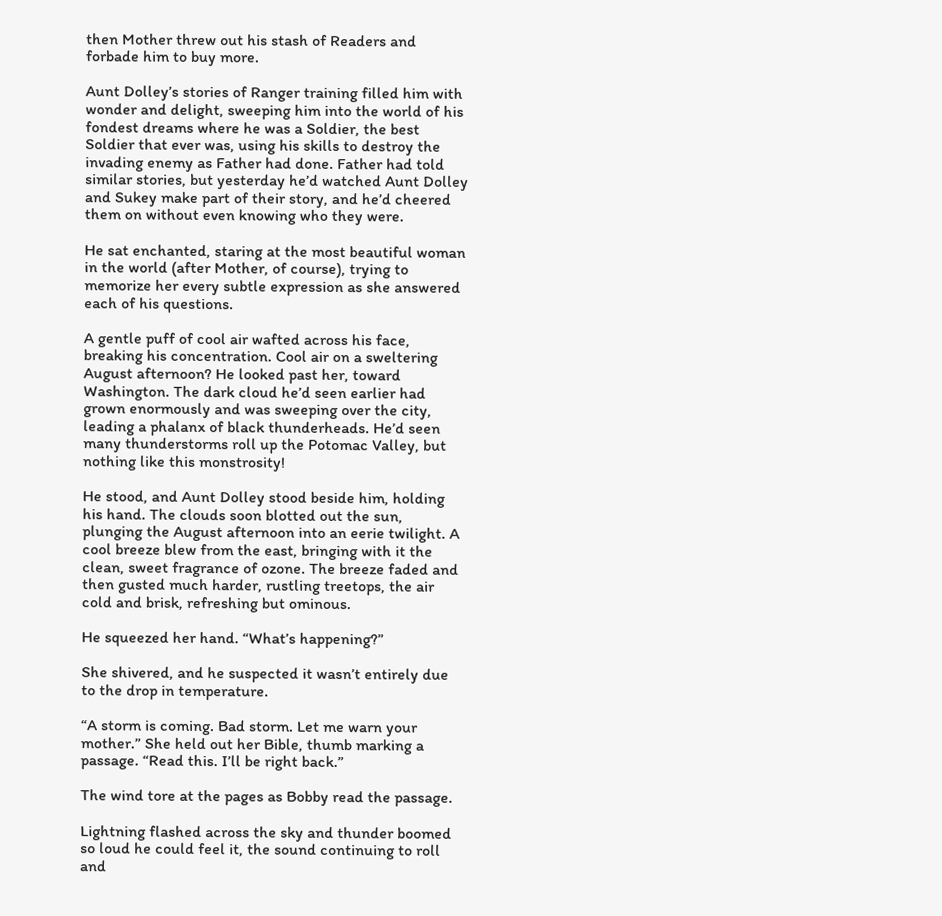then Mother threw out his stash of Readers and forbade him to buy more.

Aunt Dolley’s stories of Ranger training filled him with wonder and delight, sweeping him into the world of his fondest dreams where he was a Soldier, the best Soldier that ever was, using his skills to destroy the invading enemy as Father had done. Father had told similar stories, but yesterday he’d watched Aunt Dolley and Sukey make part of their story, and he’d cheered them on without even knowing who they were.

He sat enchanted, staring at the most beautiful woman in the world (after Mother, of course), trying to memorize her every subtle expression as she answered each of his questions.

A gentle puff of cool air wafted across his face, breaking his concentration. Cool air on a sweltering August afternoon? He looked past her, toward Washington. The dark cloud he’d seen earlier had grown enormously and was sweeping over the city, leading a phalanx of black thunderheads. He’d seen many thunderstorms roll up the Potomac Valley, but nothing like this monstrosity!

He stood, and Aunt Dolley stood beside him, holding his hand. The clouds soon blotted out the sun, plunging the August afternoon into an eerie twilight. A cool breeze blew from the east, bringing with it the clean, sweet fragrance of ozone. The breeze faded and then gusted much harder, rustling treetops, the air cold and brisk, refreshing but ominous.

He squeezed her hand. “What’s happening?”

She shivered, and he suspected it wasn’t entirely due to the drop in temperature.

“A storm is coming. Bad storm. Let me warn your mother.” She held out her Bible, thumb marking a passage. “Read this. I’ll be right back.”

The wind tore at the pages as Bobby read the passage.

Lightning flashed across the sky and thunder boomed so loud he could feel it, the sound continuing to roll and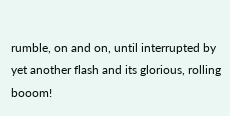rumble, on and on, until interrupted by yet another flash and its glorious, rolling booom!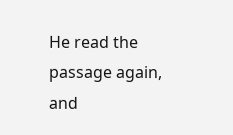He read the passage again, and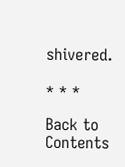shivered.

* * *

Back to Contents